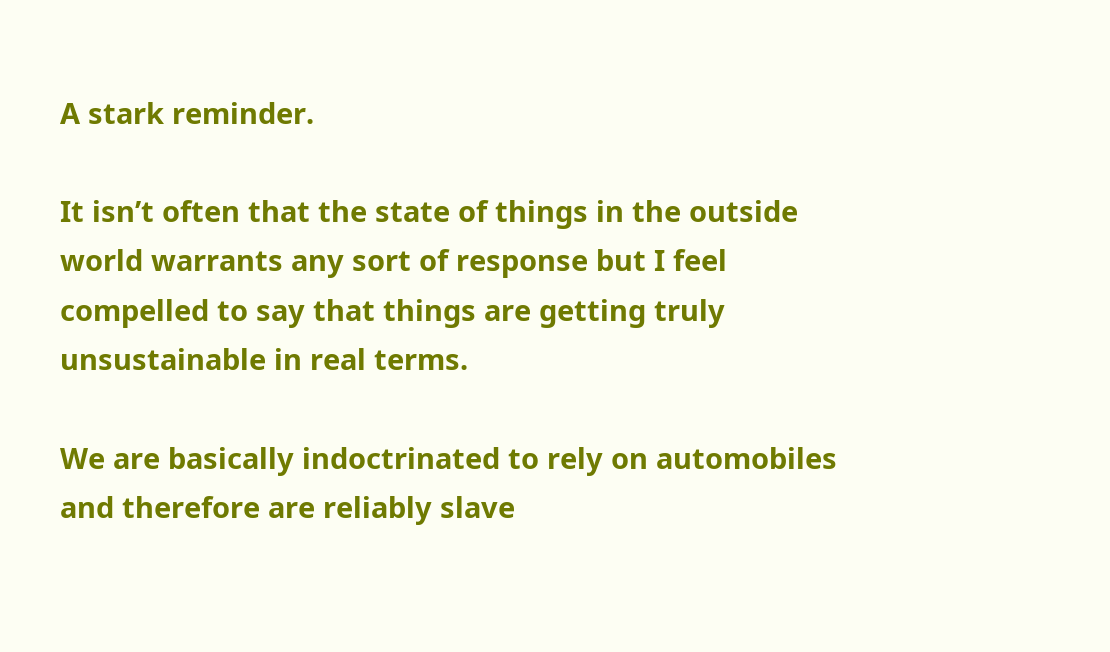A stark reminder.

It isn’t often that the state of things in the outside world warrants any sort of response but I feel compelled to say that things are getting truly unsustainable in real terms.

We are basically indoctrinated to rely on automobiles and therefore are reliably slave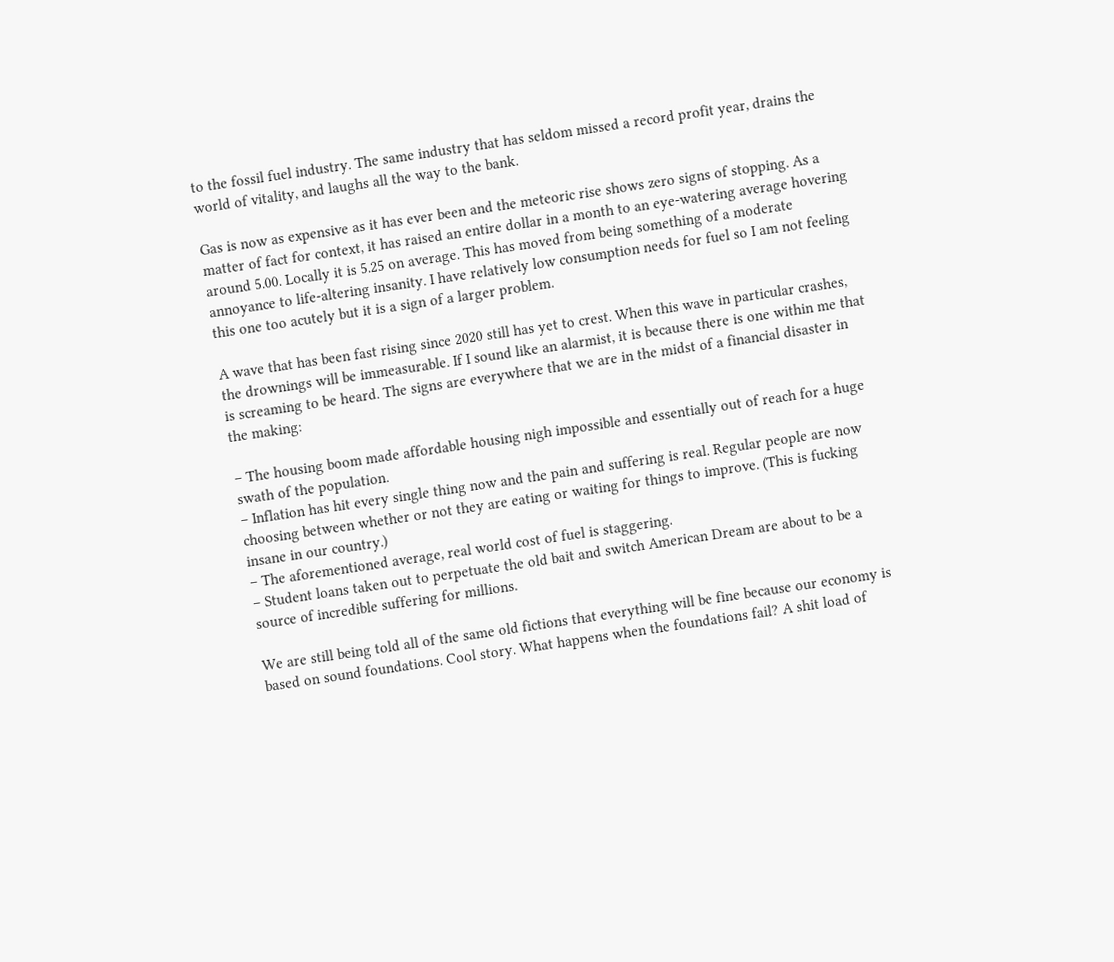to the fossil fuel industry. The same industry that has seldom missed a record profit year, drains the world of vitality, and laughs all the way to the bank.

Gas is now as expensive as it has ever been and the meteoric rise shows zero signs of stopping. As a matter of fact for context, it has raised an entire dollar in a month to an eye-watering average hovering around 5.00. Locally it is 5.25 on average. This has moved from being something of a moderate annoyance to life-altering insanity. I have relatively low consumption needs for fuel so I am not feeling this one too acutely but it is a sign of a larger problem.

A wave that has been fast rising since 2020 still has yet to crest. When this wave in particular crashes, the drownings will be immeasurable. If I sound like an alarmist, it is because there is one within me that is screaming to be heard. The signs are everywhere that we are in the midst of a financial disaster in the making:

– The housing boom made affordable housing nigh impossible and essentially out of reach for a huge swath of the population.
– Inflation has hit every single thing now and the pain and suffering is real. Regular people are now choosing between whether or not they are eating or waiting for things to improve. (This is fucking insane in our country.)
– The aforementioned average, real world cost of fuel is staggering.
– Student loans taken out to perpetuate the old bait and switch American Dream are about to be a source of incredible suffering for millions.

We are still being told all of the same old fictions that everything will be fine because our economy is based on sound foundations. Cool story. What happens when the foundations fail? A shit load of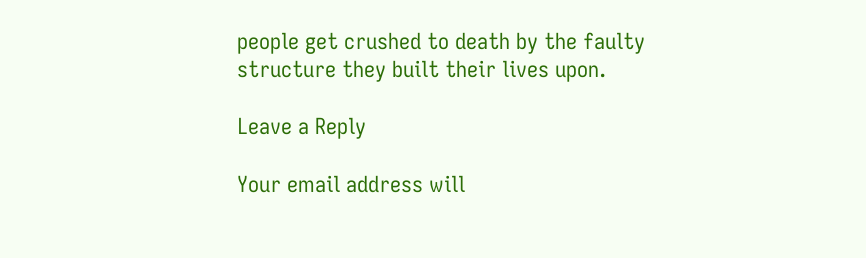people get crushed to death by the faulty structure they built their lives upon.

Leave a Reply

Your email address will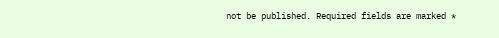not be published. Required fields are marked *